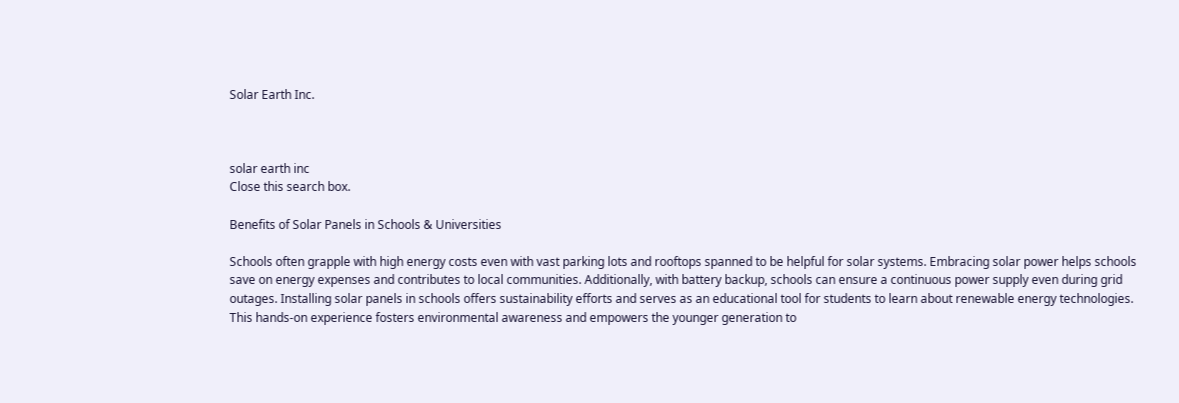Solar Earth Inc.



solar earth inc
Close this search box.

Benefits of Solar Panels in Schools & Universities

Schools often grapple with high energy costs even with vast parking lots and rooftops spanned to be helpful for solar systems. Embracing solar power helps schools save on energy expenses and contributes to local communities. Additionally, with battery backup, schools can ensure a continuous power supply even during grid outages. Installing solar panels in schools offers sustainability efforts and serves as an educational tool for students to learn about renewable energy technologies. This hands-on experience fosters environmental awareness and empowers the younger generation to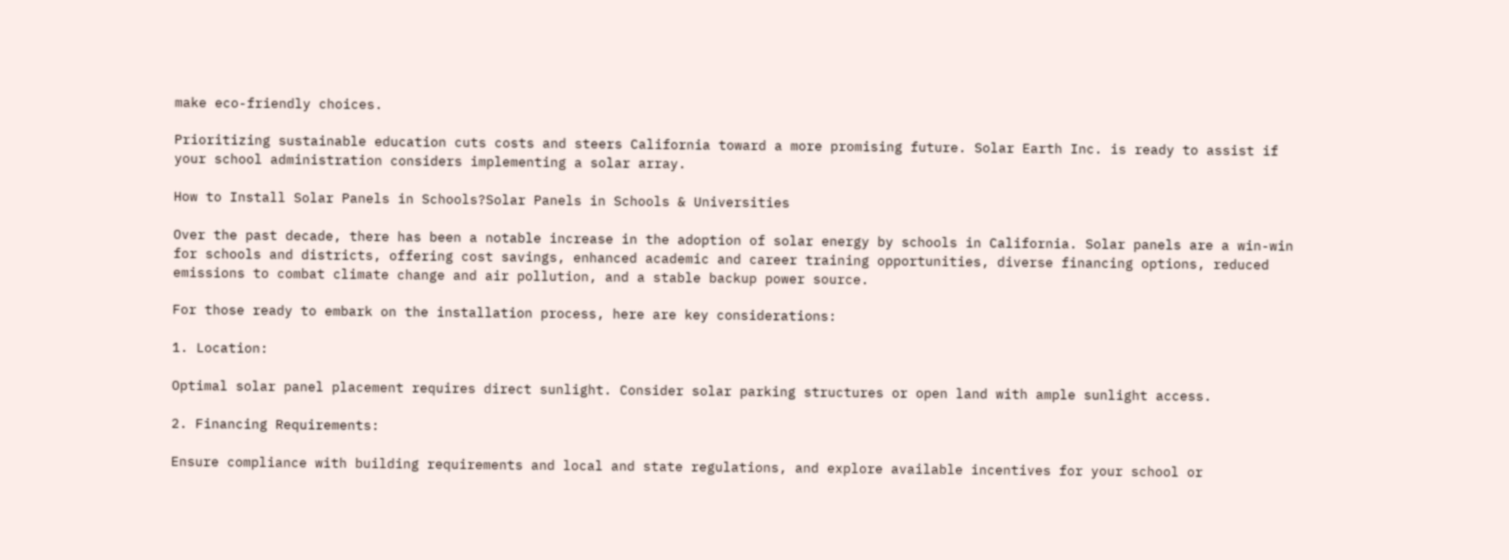make eco-friendly choices.

Prioritizing sustainable education cuts costs and steers California toward a more promising future. Solar Earth Inc. is ready to assist if your school administration considers implementing a solar array.

How to Install Solar Panels in Schools?Solar Panels in Schools & Universities

Over the past decade, there has been a notable increase in the adoption of solar energy by schools in California. Solar panels are a win-win for schools and districts, offering cost savings, enhanced academic and career training opportunities, diverse financing options, reduced emissions to combat climate change and air pollution, and a stable backup power source.

For those ready to embark on the installation process, here are key considerations:

1. Location:

Optimal solar panel placement requires direct sunlight. Consider solar parking structures or open land with ample sunlight access.

2. Financing Requirements:

Ensure compliance with building requirements and local and state regulations, and explore available incentives for your school or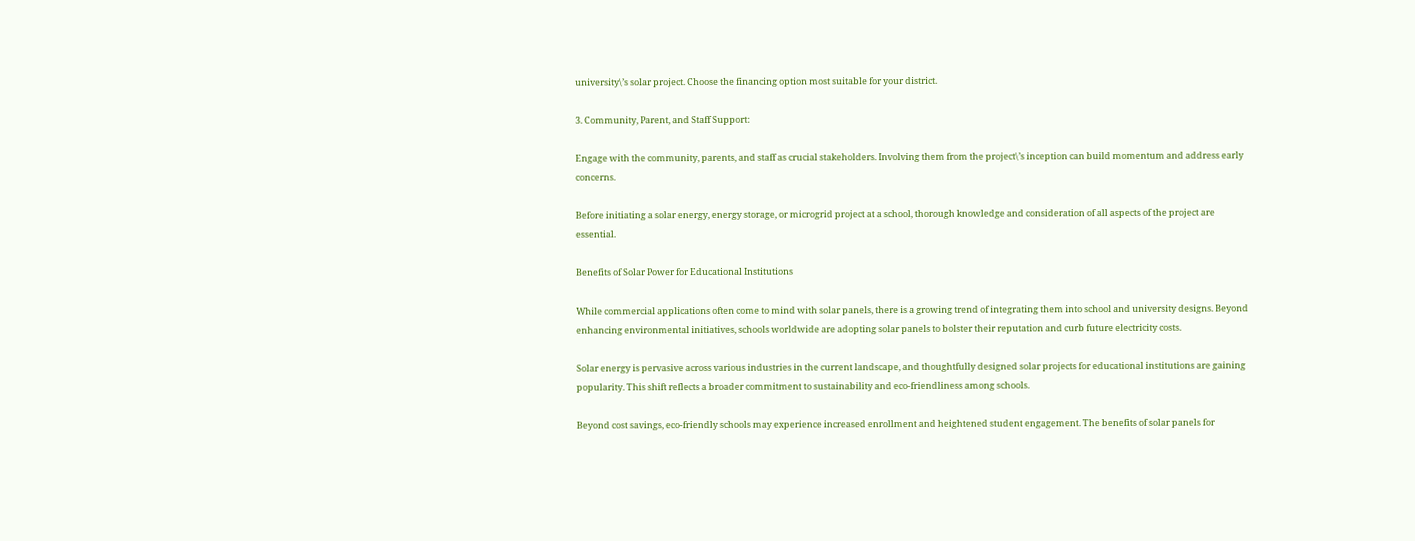university\’s solar project. Choose the financing option most suitable for your district.

3. Community, Parent, and Staff Support:

Engage with the community, parents, and staff as crucial stakeholders. Involving them from the project\’s inception can build momentum and address early concerns.

Before initiating a solar energy, energy storage, or microgrid project at a school, thorough knowledge and consideration of all aspects of the project are essential.

Benefits of Solar Power for Educational Institutions

While commercial applications often come to mind with solar panels, there is a growing trend of integrating them into school and university designs. Beyond enhancing environmental initiatives, schools worldwide are adopting solar panels to bolster their reputation and curb future electricity costs.

Solar energy is pervasive across various industries in the current landscape, and thoughtfully designed solar projects for educational institutions are gaining popularity. This shift reflects a broader commitment to sustainability and eco-friendliness among schools.

Beyond cost savings, eco-friendly schools may experience increased enrollment and heightened student engagement. The benefits of solar panels for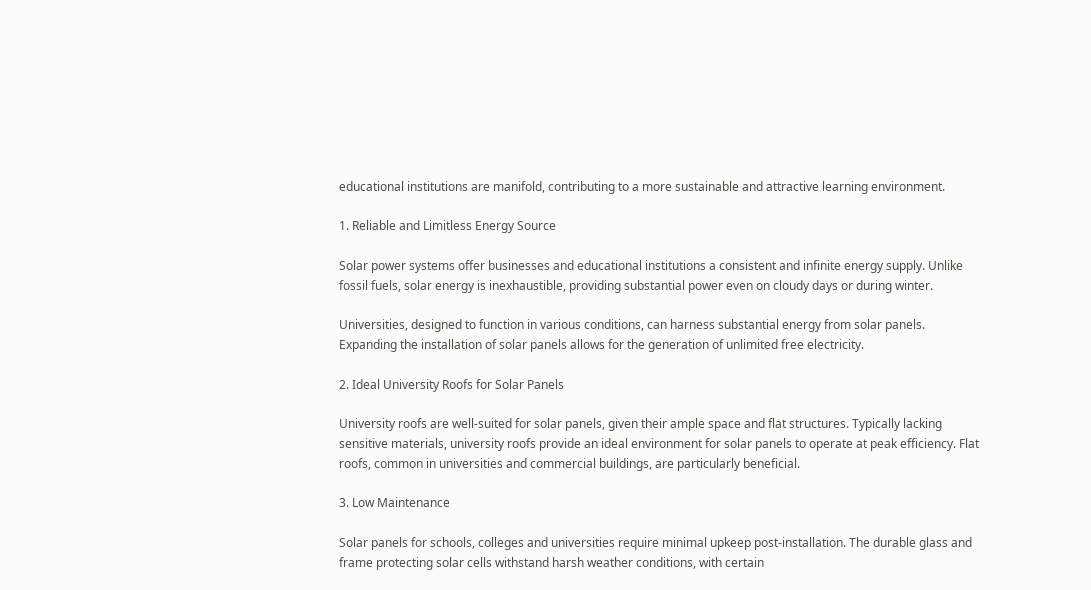educational institutions are manifold, contributing to a more sustainable and attractive learning environment.

1. Reliable and Limitless Energy Source

Solar power systems offer businesses and educational institutions a consistent and infinite energy supply. Unlike fossil fuels, solar energy is inexhaustible, providing substantial power even on cloudy days or during winter.

Universities, designed to function in various conditions, can harness substantial energy from solar panels. Expanding the installation of solar panels allows for the generation of unlimited free electricity.

2. Ideal University Roofs for Solar Panels

University roofs are well-suited for solar panels, given their ample space and flat structures. Typically lacking sensitive materials, university roofs provide an ideal environment for solar panels to operate at peak efficiency. Flat roofs, common in universities and commercial buildings, are particularly beneficial.

3. Low Maintenance

Solar panels for schools, colleges and universities require minimal upkeep post-installation. The durable glass and frame protecting solar cells withstand harsh weather conditions, with certain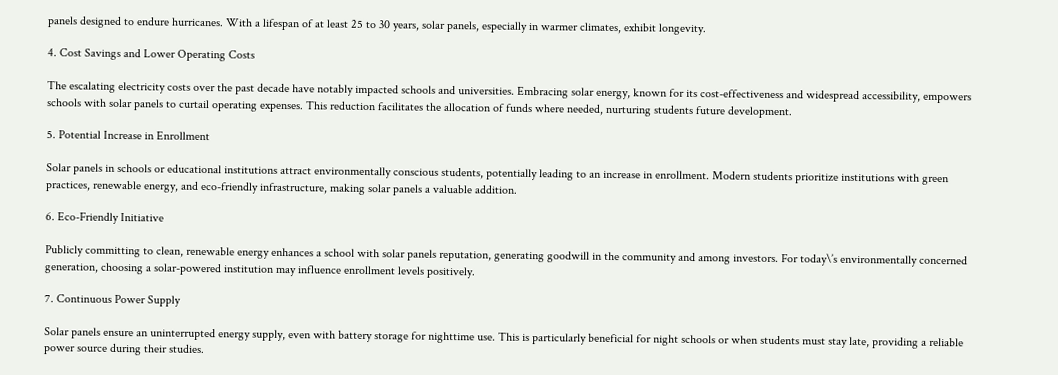panels designed to endure hurricanes. With a lifespan of at least 25 to 30 years, solar panels, especially in warmer climates, exhibit longevity.

4. Cost Savings and Lower Operating Costs

The escalating electricity costs over the past decade have notably impacted schools and universities. Embracing solar energy, known for its cost-effectiveness and widespread accessibility, empowers schools with solar panels to curtail operating expenses. This reduction facilitates the allocation of funds where needed, nurturing students future development.

5. Potential Increase in Enrollment

Solar panels in schools or educational institutions attract environmentally conscious students, potentially leading to an increase in enrollment. Modern students prioritize institutions with green practices, renewable energy, and eco-friendly infrastructure, making solar panels a valuable addition.

6. Eco-Friendly Initiative

Publicly committing to clean, renewable energy enhances a school with solar panels reputation, generating goodwill in the community and among investors. For today\’s environmentally concerned generation, choosing a solar-powered institution may influence enrollment levels positively.

7. Continuous Power Supply

Solar panels ensure an uninterrupted energy supply, even with battery storage for nighttime use. This is particularly beneficial for night schools or when students must stay late, providing a reliable power source during their studies.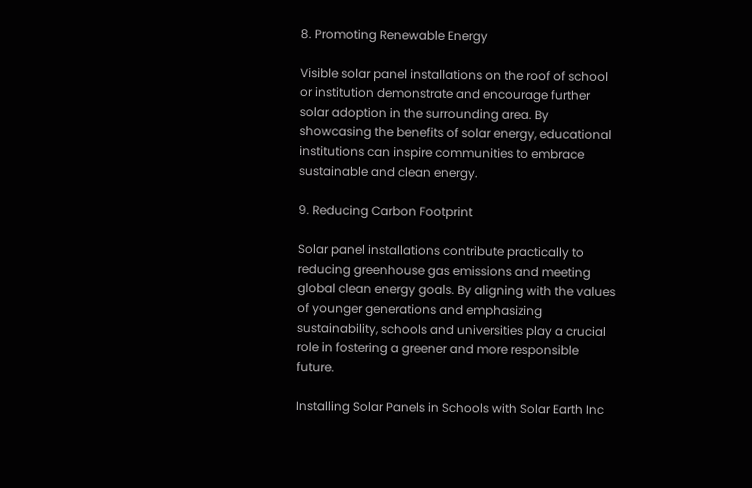8. Promoting Renewable Energy

Visible solar panel installations on the roof of school or institution demonstrate and encourage further solar adoption in the surrounding area. By showcasing the benefits of solar energy, educational institutions can inspire communities to embrace sustainable and clean energy.

9. Reducing Carbon Footprint

Solar panel installations contribute practically to reducing greenhouse gas emissions and meeting global clean energy goals. By aligning with the values of younger generations and emphasizing sustainability, schools and universities play a crucial role in fostering a greener and more responsible future.

Installing Solar Panels in Schools with Solar Earth Inc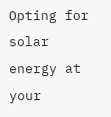Opting for solar energy at your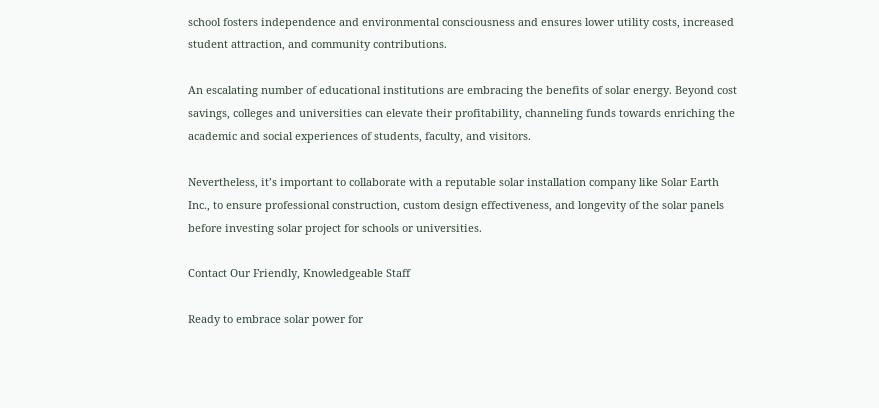school fosters independence and environmental consciousness and ensures lower utility costs, increased student attraction, and community contributions.

An escalating number of educational institutions are embracing the benefits of solar energy. Beyond cost savings, colleges and universities can elevate their profitability, channeling funds towards enriching the academic and social experiences of students, faculty, and visitors.

Nevertheless, it’s important to collaborate with a reputable solar installation company like Solar Earth Inc., to ensure professional construction, custom design effectiveness, and longevity of the solar panels before investing solar project for schools or universities.

Contact Our Friendly, Knowledgeable Staff

Ready to embrace solar power for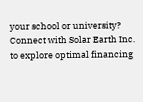your school or university? Connect with Solar Earth Inc. to explore optimal financing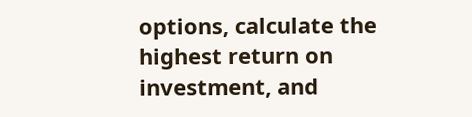options, calculate the highest return on investment, and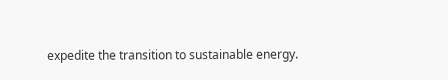expedite the transition to sustainable energy.